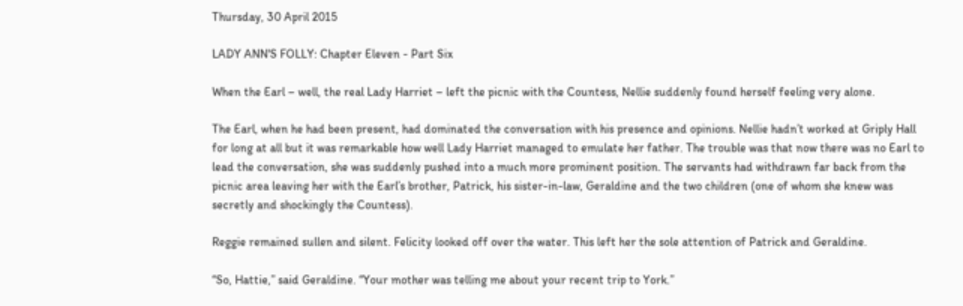Thursday, 30 April 2015

LADY ANN'S FOLLY: Chapter Eleven - Part Six

When the Earl – well, the real Lady Harriet – left the picnic with the Countess, Nellie suddenly found herself feeling very alone.

The Earl, when he had been present, had dominated the conversation with his presence and opinions. Nellie hadn’t worked at Griply Hall for long at all but it was remarkable how well Lady Harriet managed to emulate her father. The trouble was that now there was no Earl to lead the conversation, she was suddenly pushed into a much more prominent position. The servants had withdrawn far back from the picnic area leaving her with the Earl’s brother, Patrick, his sister-in-law, Geraldine and the two children (one of whom she knew was secretly and shockingly the Countess).

Reggie remained sullen and silent. Felicity looked off over the water. This left her the sole attention of Patrick and Geraldine.

“So, Hattie,” said Geraldine. “Your mother was telling me about your recent trip to York.”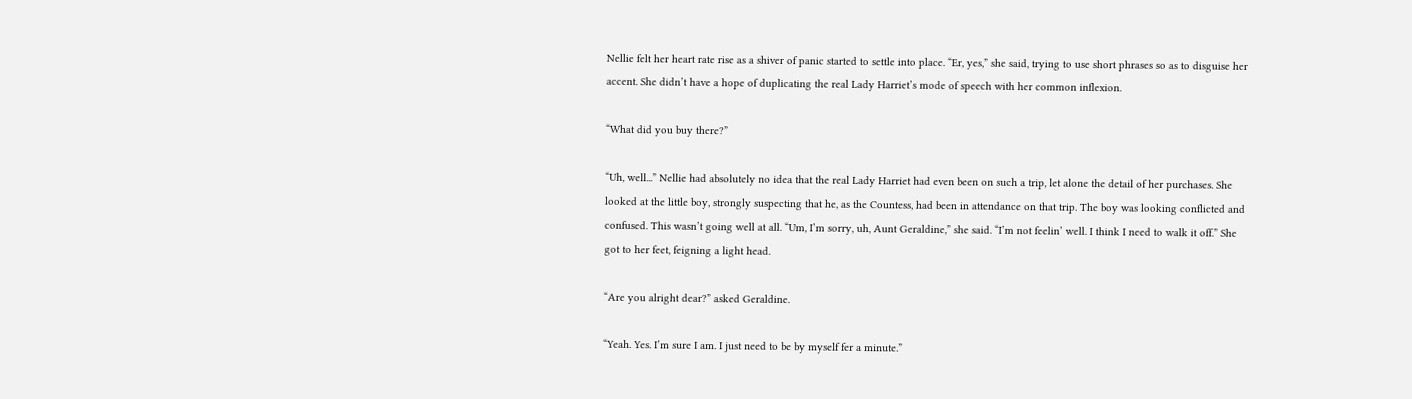Nellie felt her heart rate rise as a shiver of panic started to settle into place. “Er, yes,” she said, trying to use short phrases so as to disguise her accent. She didn’t have a hope of duplicating the real Lady Harriet’s mode of speech with her common inflexion.

“What did you buy there?”

“Uh, well...” Nellie had absolutely no idea that the real Lady Harriet had even been on such a trip, let alone the detail of her purchases. She looked at the little boy, strongly suspecting that he, as the Countess, had been in attendance on that trip. The boy was looking conflicted and confused. This wasn’t going well at all. “Um, I’m sorry, uh, Aunt Geraldine,” she said. “I’m not feelin’ well. I think I need to walk it off.” She got to her feet, feigning a light head.

“Are you alright dear?” asked Geraldine.

“Yeah. Yes. I’m sure I am. I just need to be by myself fer a minute.”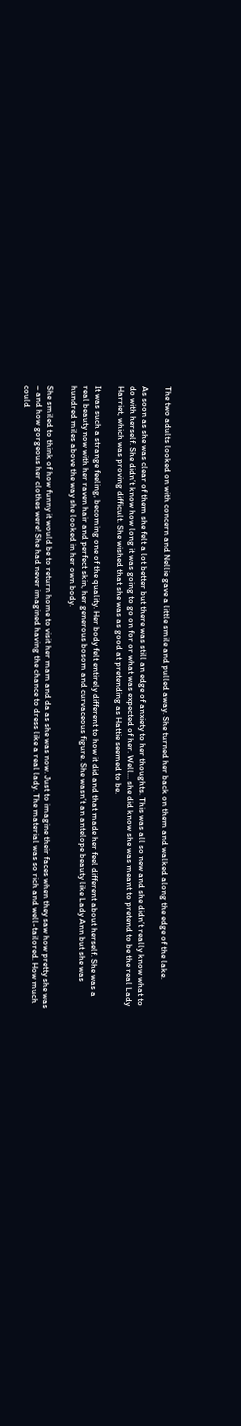The two adults looked on with concern and Nellie gave a little smile and pulled away. She turned her back on them and walked along the edge of the lake.

As soon as she was clear of them she felt a lot better but there was still an edge of anxiety to her thoughts. This was all so new and she didn’t really know what to do with herself. She didn’t know how long it was going to go on for or what was expected of her. Well... she did know she was meant to pretend to be the real Lady Harriet, which was proving difficult. She wished that she was as good at pretending as Hattie seemed to be.

It was such a strange feeling, becoming one of the quality. Her body felt entirely different to how it did and that made her feel different about herself. She was a real beauty now with her raven hair and perfect skin, her generous bosom and curvaceous figure. She wasn’t an antelope beauty like Lady Ann but she was hundred miles above the way she looked in her own body.

She smiled to think of how funny it would be to return home to visit her mam and da as she was now. Just to imagine their faces when they saw how pretty she was – and how gorgeous her clothes were! She had never imagined having the chance to dress like a real lady. The material was so rich and well-tailored. How much could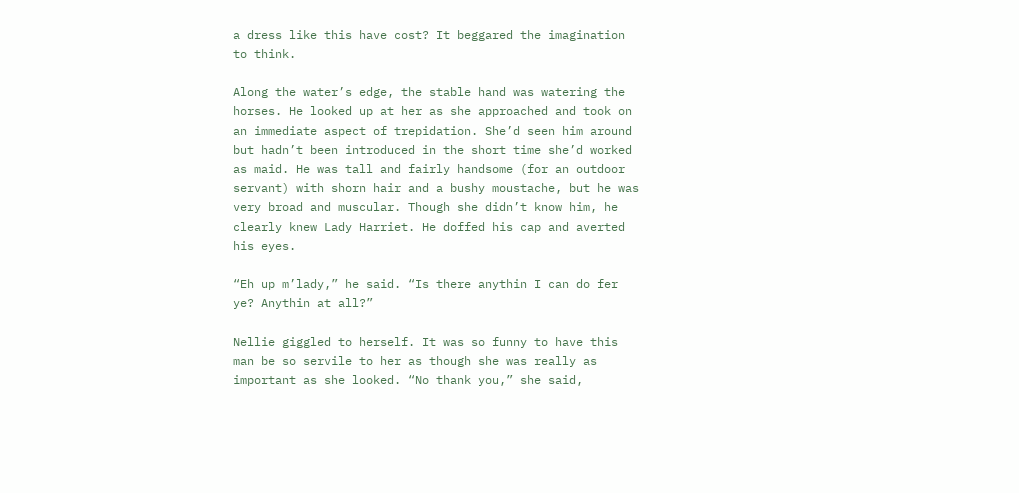a dress like this have cost? It beggared the imagination to think.

Along the water’s edge, the stable hand was watering the horses. He looked up at her as she approached and took on an immediate aspect of trepidation. She’d seen him around but hadn’t been introduced in the short time she’d worked as maid. He was tall and fairly handsome (for an outdoor servant) with shorn hair and a bushy moustache, but he was very broad and muscular. Though she didn’t know him, he clearly knew Lady Harriet. He doffed his cap and averted his eyes.

“Eh up m’lady,” he said. “Is there anythin I can do fer ye? Anythin at all?”

Nellie giggled to herself. It was so funny to have this man be so servile to her as though she was really as important as she looked. “No thank you,” she said,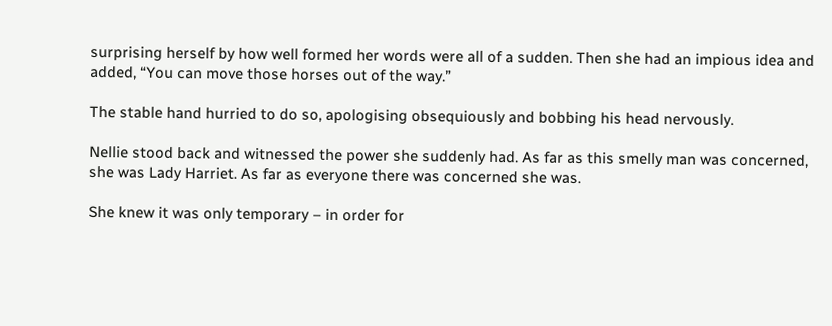surprising herself by how well formed her words were all of a sudden. Then she had an impious idea and added, “You can move those horses out of the way.”

The stable hand hurried to do so, apologising obsequiously and bobbing his head nervously.

Nellie stood back and witnessed the power she suddenly had. As far as this smelly man was concerned, she was Lady Harriet. As far as everyone there was concerned she was.

She knew it was only temporary – in order for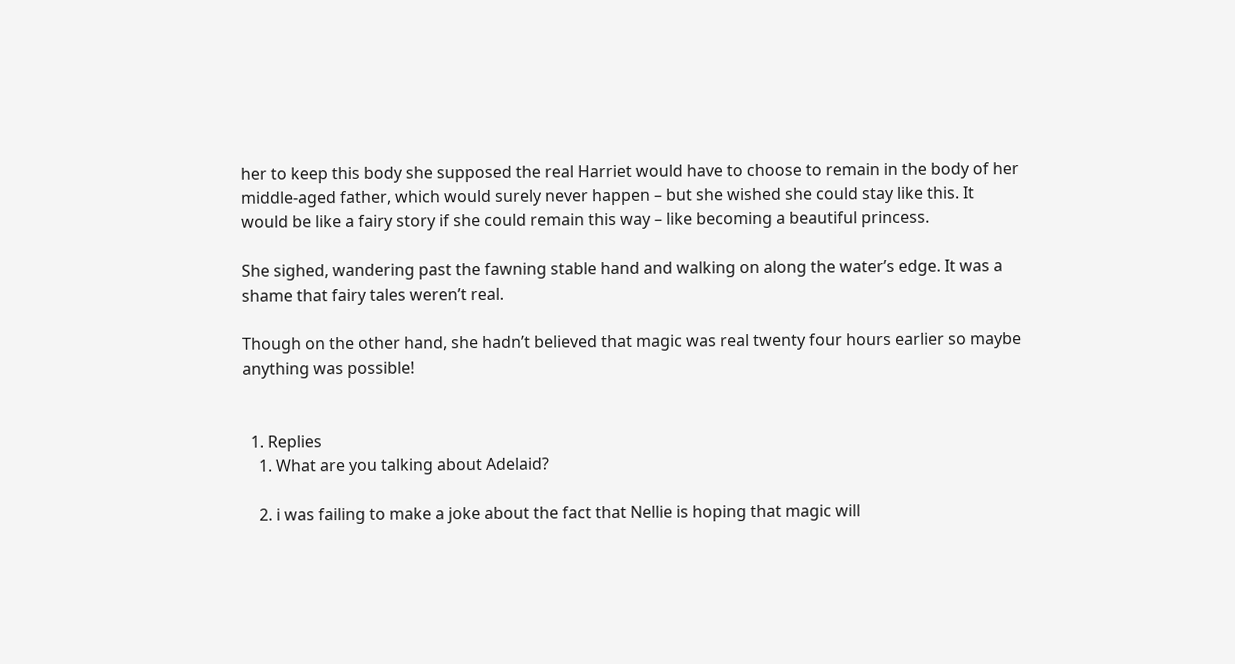her to keep this body she supposed the real Harriet would have to choose to remain in the body of her middle-aged father, which would surely never happen – but she wished she could stay like this. It would be like a fairy story if she could remain this way – like becoming a beautiful princess.

She sighed, wandering past the fawning stable hand and walking on along the water’s edge. It was a shame that fairy tales weren’t real.

Though on the other hand, she hadn’t believed that magic was real twenty four hours earlier so maybe anything was possible!


  1. Replies
    1. What are you talking about Adelaid?

    2. i was failing to make a joke about the fact that Nellie is hoping that magic will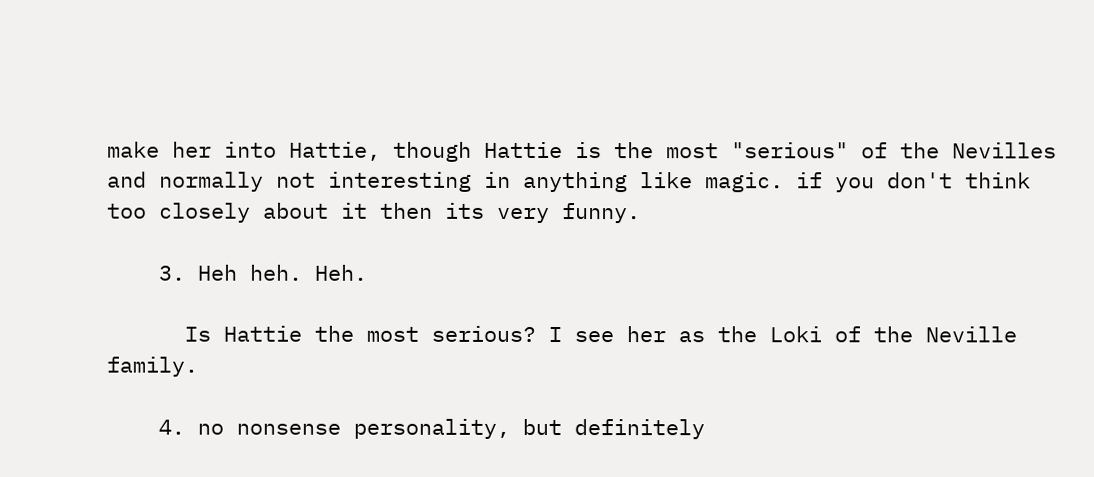make her into Hattie, though Hattie is the most "serious" of the Nevilles and normally not interesting in anything like magic. if you don't think too closely about it then its very funny.

    3. Heh heh. Heh.

      Is Hattie the most serious? I see her as the Loki of the Neville family.

    4. no nonsense personality, but definitely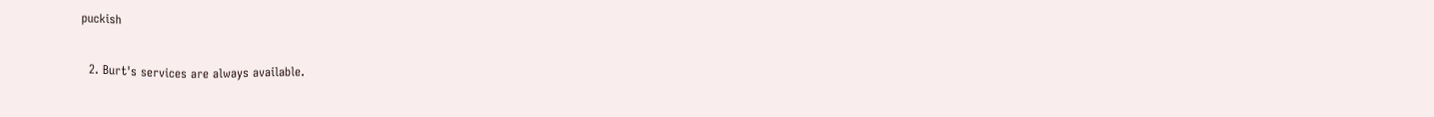puckish

  2. Burt's services are always available.